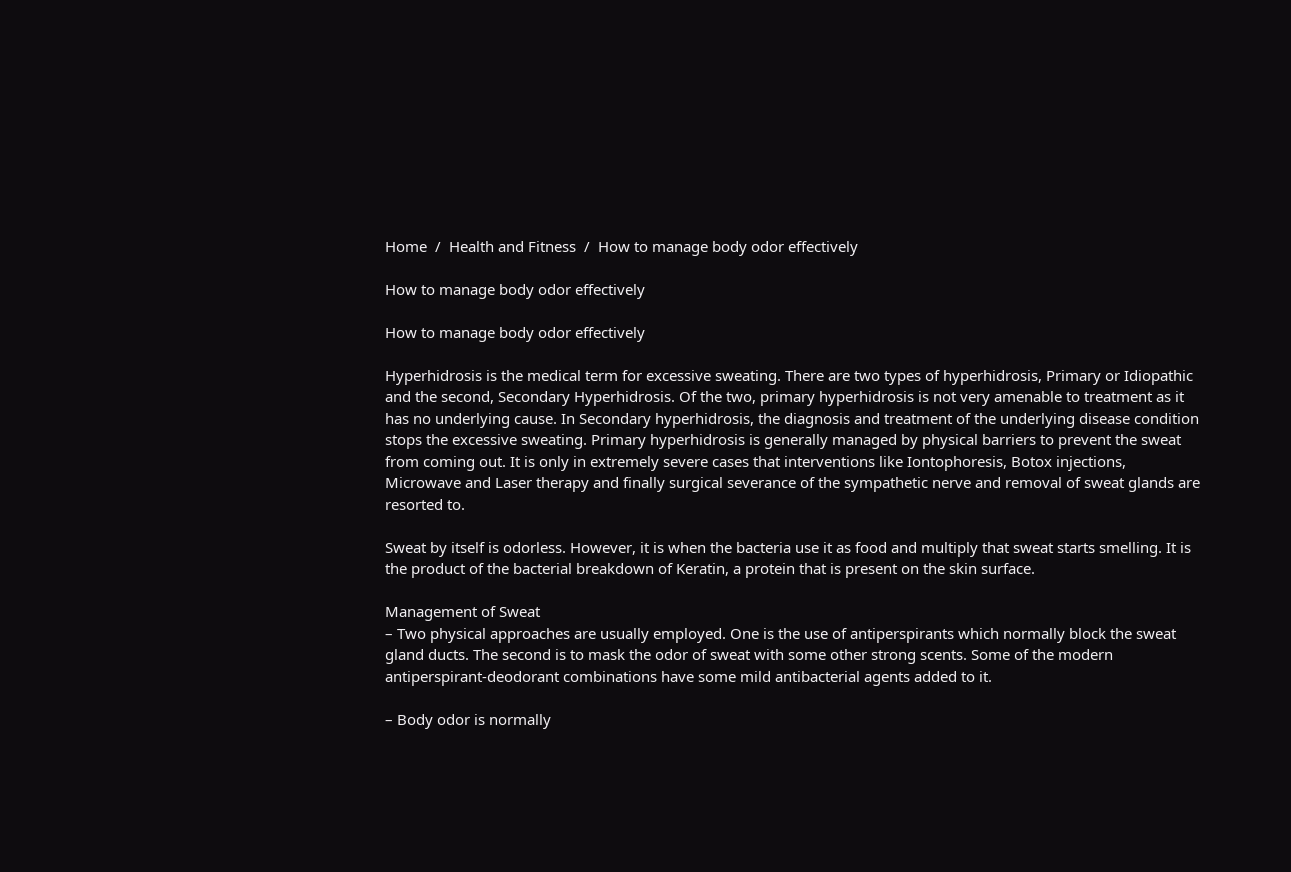Home  /  Health and Fitness  /  How to manage body odor effectively

How to manage body odor effectively

How to manage body odor effectively

Hyperhidrosis is the medical term for excessive sweating. There are two types of hyperhidrosis, Primary or Idiopathic and the second, Secondary Hyperhidrosis. Of the two, primary hyperhidrosis is not very amenable to treatment as it has no underlying cause. In Secondary hyperhidrosis, the diagnosis and treatment of the underlying disease condition stops the excessive sweating. Primary hyperhidrosis is generally managed by physical barriers to prevent the sweat from coming out. It is only in extremely severe cases that interventions like Iontophoresis, Botox injections, Microwave and Laser therapy and finally surgical severance of the sympathetic nerve and removal of sweat glands are resorted to.

Sweat by itself is odorless. However, it is when the bacteria use it as food and multiply that sweat starts smelling. It is the product of the bacterial breakdown of Keratin, a protein that is present on the skin surface.

Management of Sweat
– Two physical approaches are usually employed. One is the use of antiperspirants which normally block the sweat gland ducts. The second is to mask the odor of sweat with some other strong scents. Some of the modern antiperspirant-deodorant combinations have some mild antibacterial agents added to it.

– Body odor is normally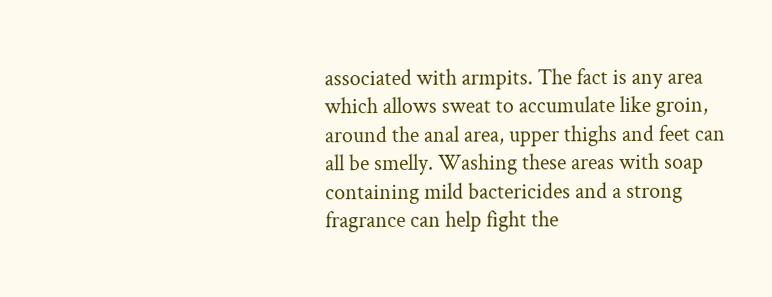associated with armpits. The fact is any area which allows sweat to accumulate like groin, around the anal area, upper thighs and feet can all be smelly. Washing these areas with soap containing mild bactericides and a strong fragrance can help fight the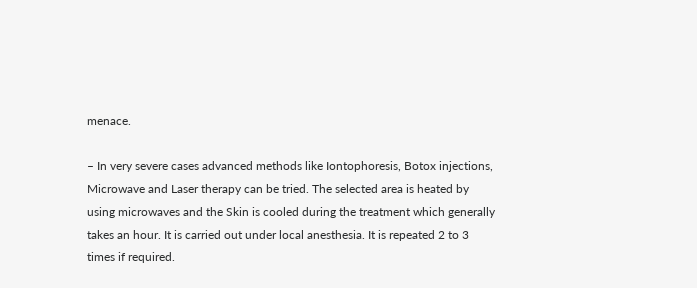menace.

– In very severe cases advanced methods like Iontophoresis, Botox injections, Microwave and Laser therapy can be tried. The selected area is heated by using microwaves and the Skin is cooled during the treatment which generally takes an hour. It is carried out under local anesthesia. It is repeated 2 to 3 times if required.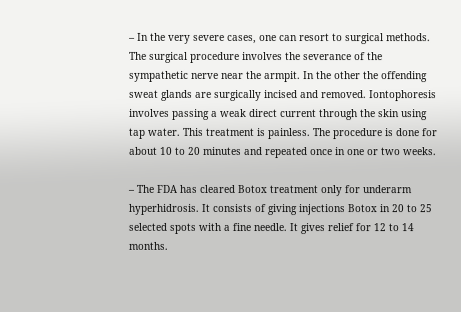– In the very severe cases, one can resort to surgical methods. The surgical procedure involves the severance of the sympathetic nerve near the armpit. In the other the offending sweat glands are surgically incised and removed. Iontophoresis involves passing a weak direct current through the skin using tap water. This treatment is painless. The procedure is done for about 10 to 20 minutes and repeated once in one or two weeks.

– The FDA has cleared Botox treatment only for underarm hyperhidrosis. It consists of giving injections Botox in 20 to 25 selected spots with a fine needle. It gives relief for 12 to 14 months.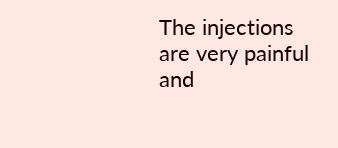The injections are very painful and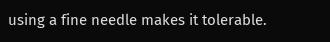using a fine needle makes it tolerable.